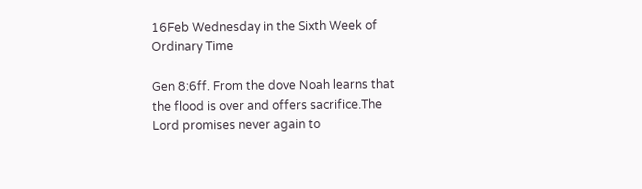16Feb Wednesday in the Sixth Week of Ordinary Time

Gen 8:6ff. From the dove Noah learns that the flood is over and offers sacrifice.The Lord promises never again to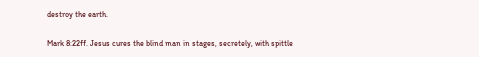destroy the earth.

Mark 8:22ff. Jesus cures the blind man in stages, secretely, with spittle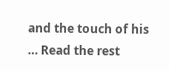and the touch of his … Read the rest